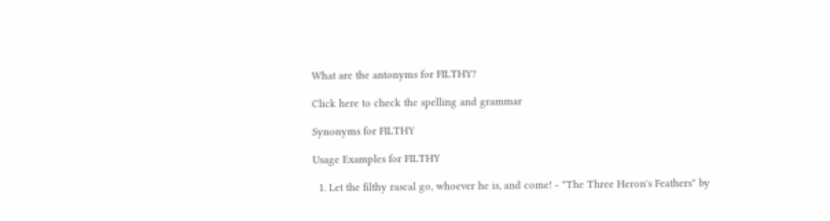What are the antonyms for FILTHY?

Click here to check the spelling and grammar

Synonyms for FILTHY

Usage Examples for FILTHY

  1. Let the filthy rascal go, whoever he is, and come! - "The Three Heron's Feathers" by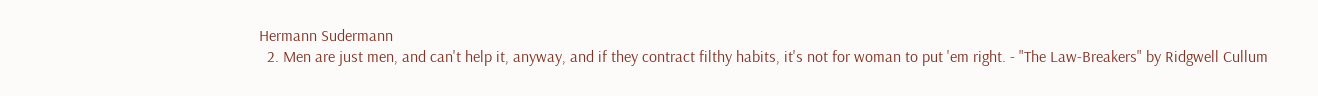Hermann Sudermann
  2. Men are just men, and can't help it, anyway, and if they contract filthy habits, it's not for woman to put 'em right. - "The Law-Breakers" by Ridgwell Cullum